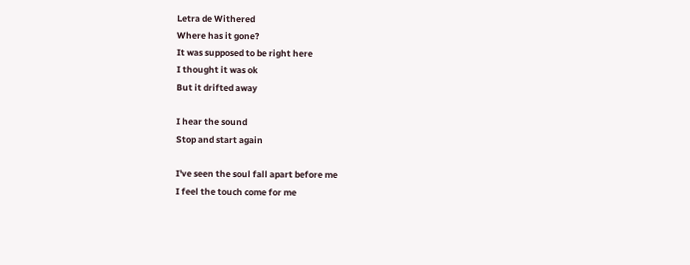Letra de Withered
Where has it gone?
It was supposed to be right here
I thought it was ok
But it drifted away

I hear the sound
Stop and start again

I've seen the soul fall apart before me
I feel the touch come for me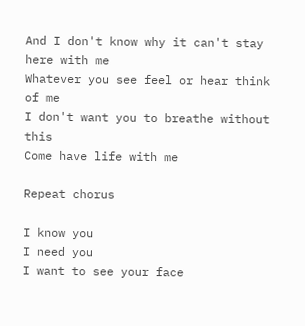And I don't know why it can't stay here with me
Whatever you see feel or hear think of me
I don't want you to breathe without this
Come have life with me

Repeat chorus

I know you
I need you
I want to see your face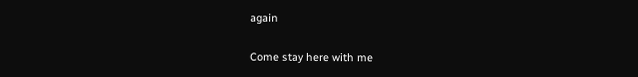again

Come stay here with me